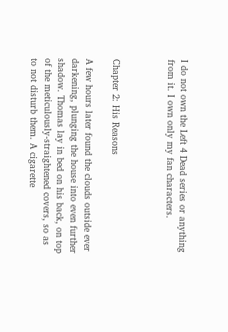I do not own the Left 4 Dead series or anything from it. I own only my fan characters.



Chapter 2: His Reasons

A few hours later found the clouds outside ever darkening, plunging the house into even further shadow. Thomas lay in bed on his back, on top of the meticulously-straightened covers, so as to not disturb them. A cigarette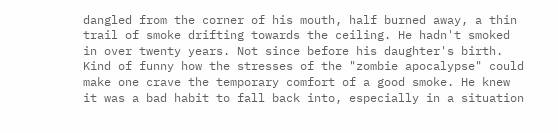dangled from the corner of his mouth, half burned away, a thin trail of smoke drifting towards the ceiling. He hadn't smoked in over twenty years. Not since before his daughter's birth. Kind of funny how the stresses of the "zombie apocalypse" could make one crave the temporary comfort of a good smoke. He knew it was a bad habit to fall back into, especially in a situation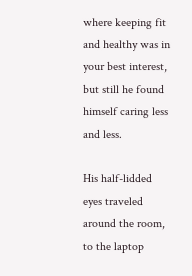where keeping fit and healthy was in your best interest, but still he found himself caring less and less.

His half-lidded eyes traveled around the room, to the laptop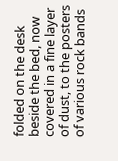folded on the desk beside the bed, now covered in a fine layer of dust, to the posters of various rock bands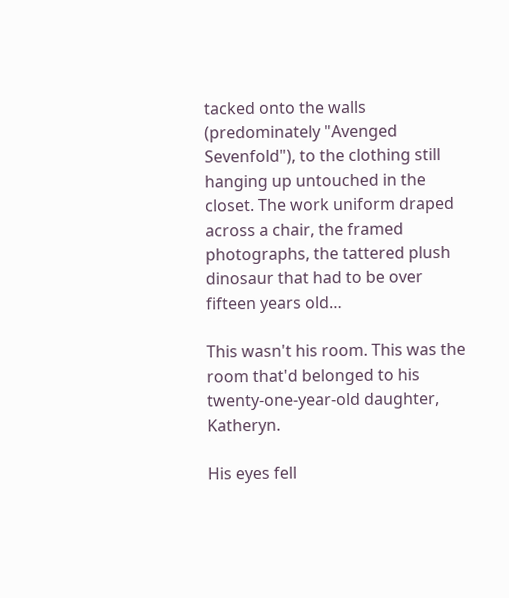tacked onto the walls (predominately "Avenged Sevenfold"), to the clothing still hanging up untouched in the closet. The work uniform draped across a chair, the framed photographs, the tattered plush dinosaur that had to be over fifteen years old…

This wasn't his room. This was the room that'd belonged to his twenty-one-year-old daughter, Katheryn.

His eyes fell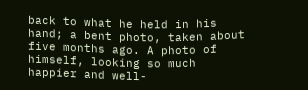back to what he held in his hand; a bent photo, taken about five months ago. A photo of himself, looking so much happier and well-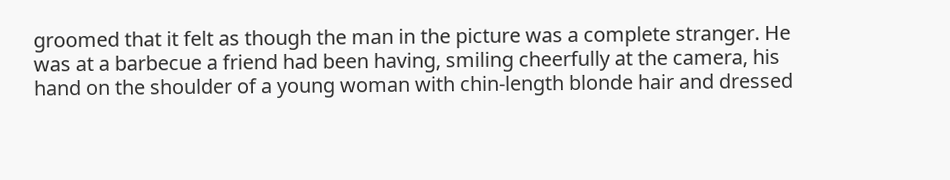groomed that it felt as though the man in the picture was a complete stranger. He was at a barbecue a friend had been having, smiling cheerfully at the camera, his hand on the shoulder of a young woman with chin-length blonde hair and dressed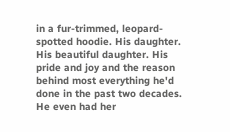in a fur-trimmed, leopard-spotted hoodie. His daughter. His beautiful daughter. His pride and joy and the reason behind most everything he'd done in the past two decades. He even had her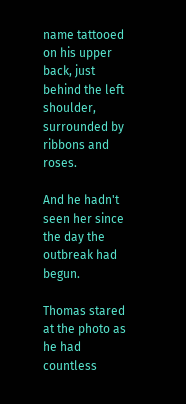name tattooed on his upper back, just behind the left shoulder, surrounded by ribbons and roses.

And he hadn't seen her since the day the outbreak had begun.

Thomas stared at the photo as he had countless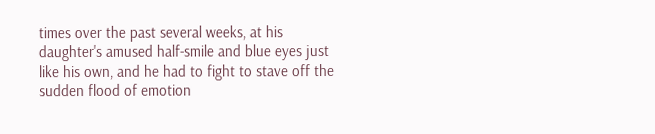times over the past several weeks, at his daughter's amused half-smile and blue eyes just like his own, and he had to fight to stave off the sudden flood of emotion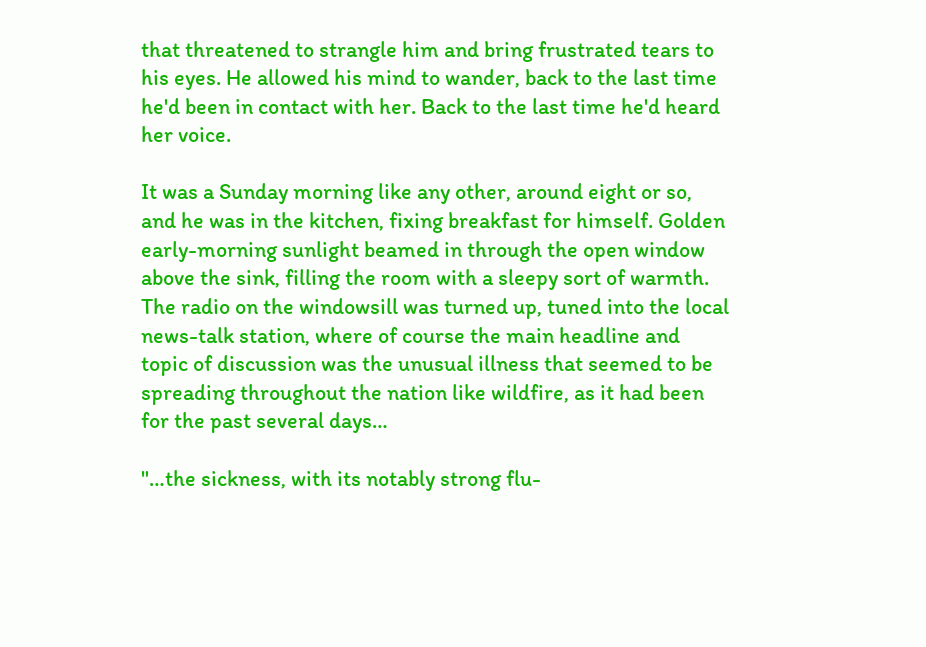that threatened to strangle him and bring frustrated tears to his eyes. He allowed his mind to wander, back to the last time he'd been in contact with her. Back to the last time he'd heard her voice.

It was a Sunday morning like any other, around eight or so, and he was in the kitchen, fixing breakfast for himself. Golden early-morning sunlight beamed in through the open window above the sink, filling the room with a sleepy sort of warmth. The radio on the windowsill was turned up, tuned into the local news-talk station, where of course the main headline and topic of discussion was the unusual illness that seemed to be spreading throughout the nation like wildfire, as it had been for the past several days…

"…the sickness, with its notably strong flu-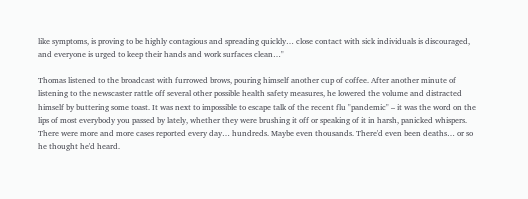like symptoms, is proving to be highly contagious and spreading quickly… close contact with sick individuals is discouraged, and everyone is urged to keep their hands and work surfaces clean…"

Thomas listened to the broadcast with furrowed brows, pouring himself another cup of coffee. After another minute of listening to the newscaster rattle off several other possible health safety measures, he lowered the volume and distracted himself by buttering some toast. It was next to impossible to escape talk of the recent flu "pandemic" – it was the word on the lips of most everybody you passed by lately, whether they were brushing it off or speaking of it in harsh, panicked whispers. There were more and more cases reported every day… hundreds. Maybe even thousands. There'd even been deaths… or so he thought he'd heard.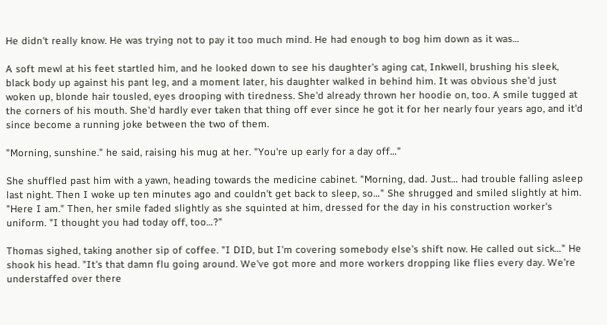He didn't really know. He was trying not to pay it too much mind. He had enough to bog him down as it was…

A soft mewl at his feet startled him, and he looked down to see his daughter's aging cat, Inkwell, brushing his sleek, black body up against his pant leg, and a moment later, his daughter walked in behind him. It was obvious she'd just woken up, blonde hair tousled, eyes drooping with tiredness. She'd already thrown her hoodie on, too. A smile tugged at the corners of his mouth. She'd hardly ever taken that thing off ever since he got it for her nearly four years ago, and it'd since become a running joke between the two of them.

"Morning, sunshine." he said, raising his mug at her. "You're up early for a day off…"

She shuffled past him with a yawn, heading towards the medicine cabinet. "Morning, dad. Just… had trouble falling asleep last night. Then I woke up ten minutes ago and couldn't get back to sleep, so…" She shrugged and smiled slightly at him. "Here I am." Then, her smile faded slightly as she squinted at him, dressed for the day in his construction worker's uniform. "I thought you had today off, too…?"

Thomas sighed, taking another sip of coffee. "I DID, but I'm covering somebody else's shift now. He called out sick…" He shook his head. "It's that damn flu going around. We've got more and more workers dropping like flies every day. We're understaffed over there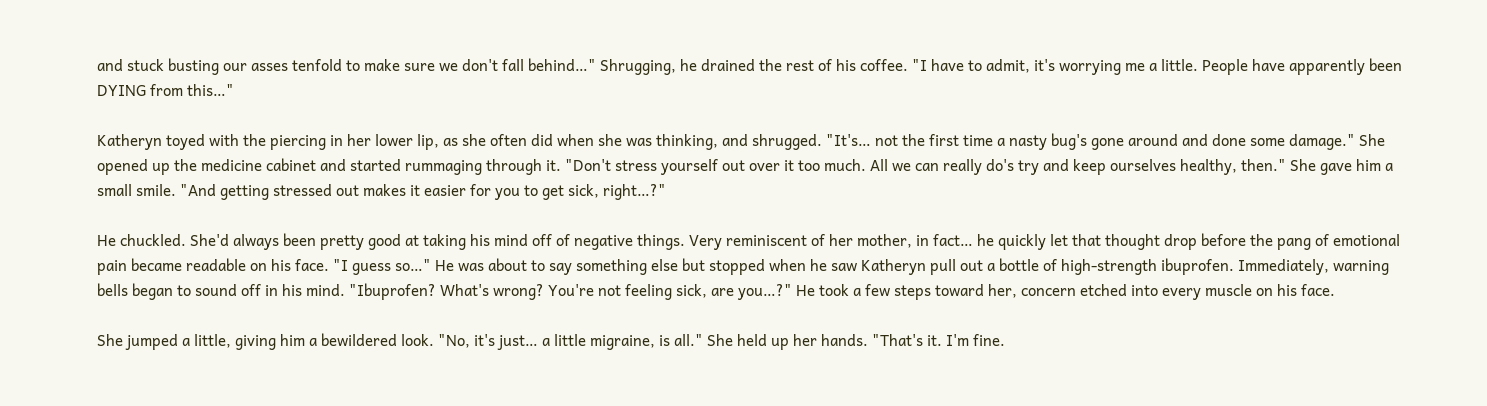and stuck busting our asses tenfold to make sure we don't fall behind…" Shrugging, he drained the rest of his coffee. "I have to admit, it's worrying me a little. People have apparently been DYING from this…"

Katheryn toyed with the piercing in her lower lip, as she often did when she was thinking, and shrugged. "It's… not the first time a nasty bug's gone around and done some damage." She opened up the medicine cabinet and started rummaging through it. "Don't stress yourself out over it too much. All we can really do's try and keep ourselves healthy, then." She gave him a small smile. "And getting stressed out makes it easier for you to get sick, right…?"

He chuckled. She'd always been pretty good at taking his mind off of negative things. Very reminiscent of her mother, in fact… he quickly let that thought drop before the pang of emotional pain became readable on his face. "I guess so…" He was about to say something else but stopped when he saw Katheryn pull out a bottle of high-strength ibuprofen. Immediately, warning bells began to sound off in his mind. "Ibuprofen? What's wrong? You're not feeling sick, are you…?" He took a few steps toward her, concern etched into every muscle on his face.

She jumped a little, giving him a bewildered look. "No, it's just… a little migraine, is all." She held up her hands. "That's it. I'm fine.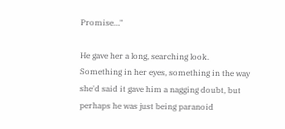Promise…"

He gave her a long, searching look. Something in her eyes, something in the way she'd said it gave him a nagging doubt, but perhaps he was just being paranoid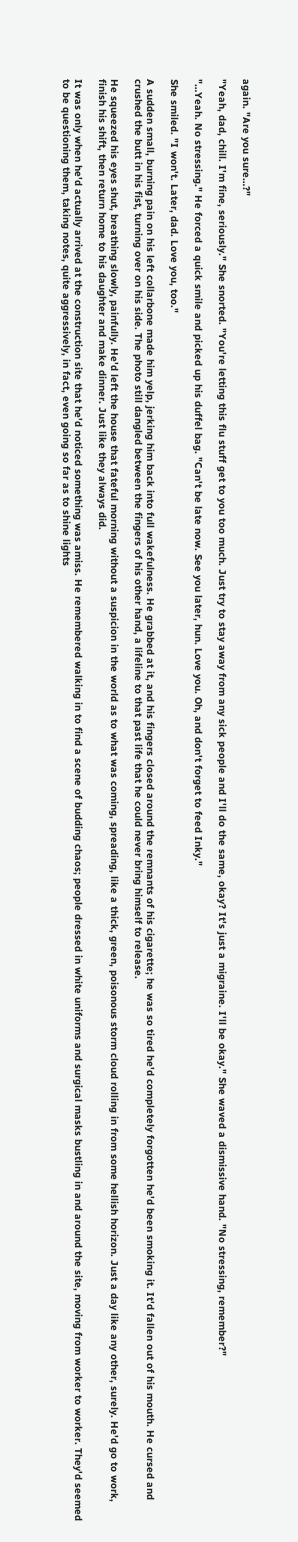again. "Are you sure…?"

"Yeah, dad, chill. I'm fine, seriously." She snorted. "You're letting this flu stuff get to you too much. Just try to stay away from any sick people and I'll do the same, okay? It's just a migraine. I'll be okay." She waved a dismissive hand. "No stressing, remember?"

"…Yeah. No stressing." He forced a quick smile and picked up his duffel bag. "Can't be late now. See you later, hun. Love you. Oh, and don't forget to feed Inky."

She smiled. "I won't. Later, dad. Love you, too."

A sudden small, burning pain on his left collarbone made him yelp, jerking him back into full wakefulness. He grabbed at it, and his fingers closed around the remnants of his cigarette; he was so tired he'd completely forgotten he'd been smoking it. It'd fallen out of his mouth. He cursed and crushed the butt in his fist, turning over on his side. The photo still dangled between the fingers of his other hand, a lifeline to that past life that he could never bring himself to release.

He squeezed his eyes shut, breathing slowly, painfully. He'd left the house that fateful morning without a suspicion in the world as to what was coming, spreading, like a thick, green, poisonous storm cloud rolling in from some hellish horizon. Just a day like any other, surely. He'd go to work, finish his shift, then return home to his daughter and make dinner. Just like they always did.

It was only when he'd actually arrived at the construction site that he'd noticed something was amiss. He remembered walking in to find a scene of budding chaos; people dressed in white uniforms and surgical masks bustling in and around the site, moving from worker to worker. They'd seemed to be questioning them, taking notes, quite aggressively, in fact, even going so far as to shine lights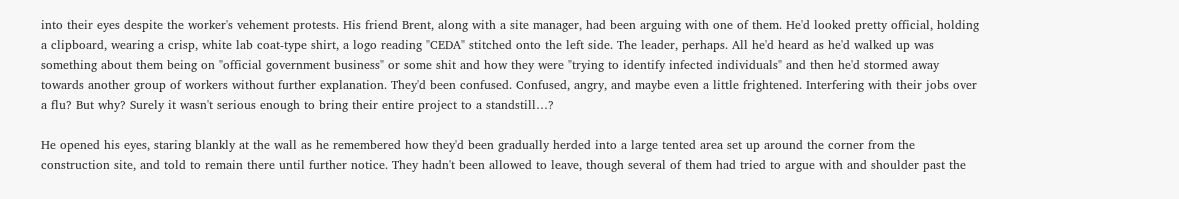into their eyes despite the worker's vehement protests. His friend Brent, along with a site manager, had been arguing with one of them. He'd looked pretty official, holding a clipboard, wearing a crisp, white lab coat-type shirt, a logo reading "CEDA" stitched onto the left side. The leader, perhaps. All he'd heard as he'd walked up was something about them being on "official government business" or some shit and how they were "trying to identify infected individuals" and then he'd stormed away towards another group of workers without further explanation. They'd been confused. Confused, angry, and maybe even a little frightened. Interfering with their jobs over a flu? But why? Surely it wasn't serious enough to bring their entire project to a standstill…?

He opened his eyes, staring blankly at the wall as he remembered how they'd been gradually herded into a large tented area set up around the corner from the construction site, and told to remain there until further notice. They hadn't been allowed to leave, though several of them had tried to argue with and shoulder past the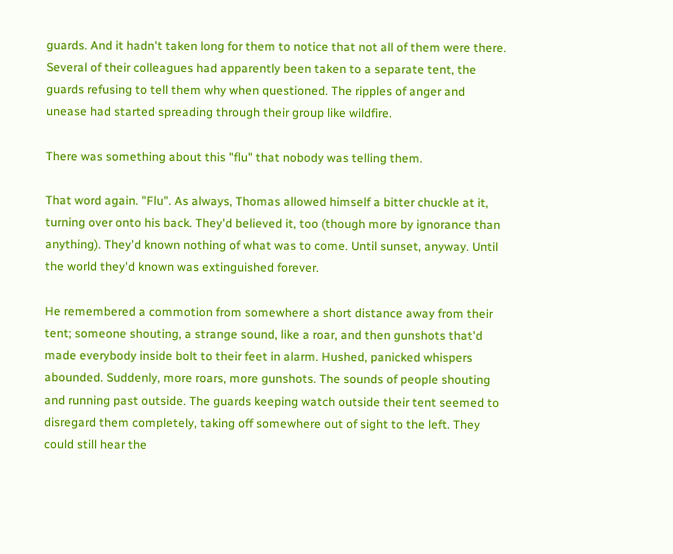guards. And it hadn't taken long for them to notice that not all of them were there. Several of their colleagues had apparently been taken to a separate tent, the guards refusing to tell them why when questioned. The ripples of anger and unease had started spreading through their group like wildfire.

There was something about this "flu" that nobody was telling them.

That word again. "Flu". As always, Thomas allowed himself a bitter chuckle at it, turning over onto his back. They'd believed it, too (though more by ignorance than anything). They'd known nothing of what was to come. Until sunset, anyway. Until the world they'd known was extinguished forever.

He remembered a commotion from somewhere a short distance away from their tent; someone shouting, a strange sound, like a roar, and then gunshots that'd made everybody inside bolt to their feet in alarm. Hushed, panicked whispers abounded. Suddenly, more roars, more gunshots. The sounds of people shouting and running past outside. The guards keeping watch outside their tent seemed to disregard them completely, taking off somewhere out of sight to the left. They could still hear the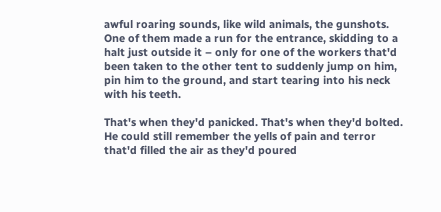awful roaring sounds, like wild animals, the gunshots. One of them made a run for the entrance, skidding to a halt just outside it – only for one of the workers that'd been taken to the other tent to suddenly jump on him, pin him to the ground, and start tearing into his neck with his teeth.

That's when they'd panicked. That's when they'd bolted. He could still remember the yells of pain and terror that'd filled the air as they'd poured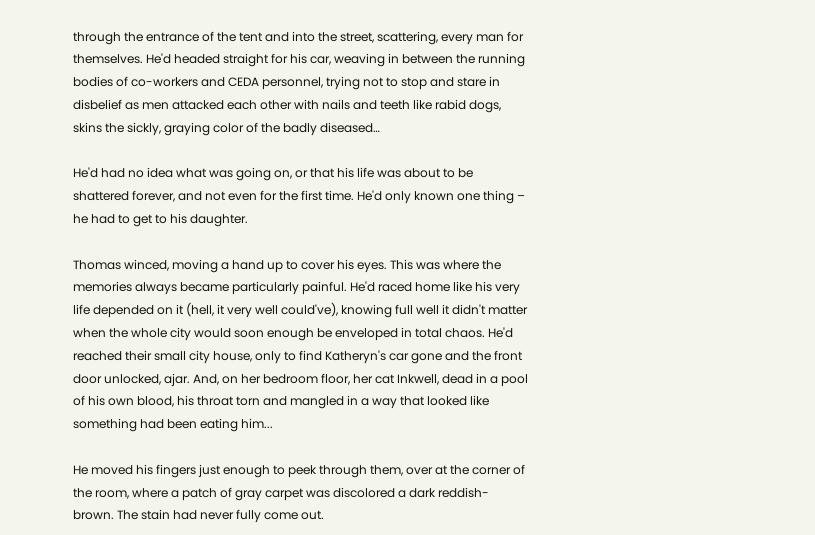through the entrance of the tent and into the street, scattering, every man for themselves. He'd headed straight for his car, weaving in between the running bodies of co-workers and CEDA personnel, trying not to stop and stare in disbelief as men attacked each other with nails and teeth like rabid dogs, skins the sickly, graying color of the badly diseased…

He'd had no idea what was going on, or that his life was about to be shattered forever, and not even for the first time. He'd only known one thing – he had to get to his daughter.

Thomas winced, moving a hand up to cover his eyes. This was where the memories always became particularly painful. He'd raced home like his very life depended on it (hell, it very well could've), knowing full well it didn't matter when the whole city would soon enough be enveloped in total chaos. He'd reached their small city house, only to find Katheryn's car gone and the front door unlocked, ajar. And, on her bedroom floor, her cat Inkwell, dead in a pool of his own blood, his throat torn and mangled in a way that looked like something had been eating him...

He moved his fingers just enough to peek through them, over at the corner of the room, where a patch of gray carpet was discolored a dark reddish-brown. The stain had never fully come out.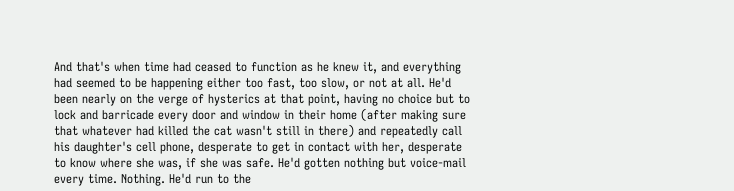And that's when time had ceased to function as he knew it, and everything had seemed to be happening either too fast, too slow, or not at all. He'd been nearly on the verge of hysterics at that point, having no choice but to lock and barricade every door and window in their home (after making sure that whatever had killed the cat wasn't still in there) and repeatedly call his daughter's cell phone, desperate to get in contact with her, desperate to know where she was, if she was safe. He'd gotten nothing but voice-mail every time. Nothing. He'd run to the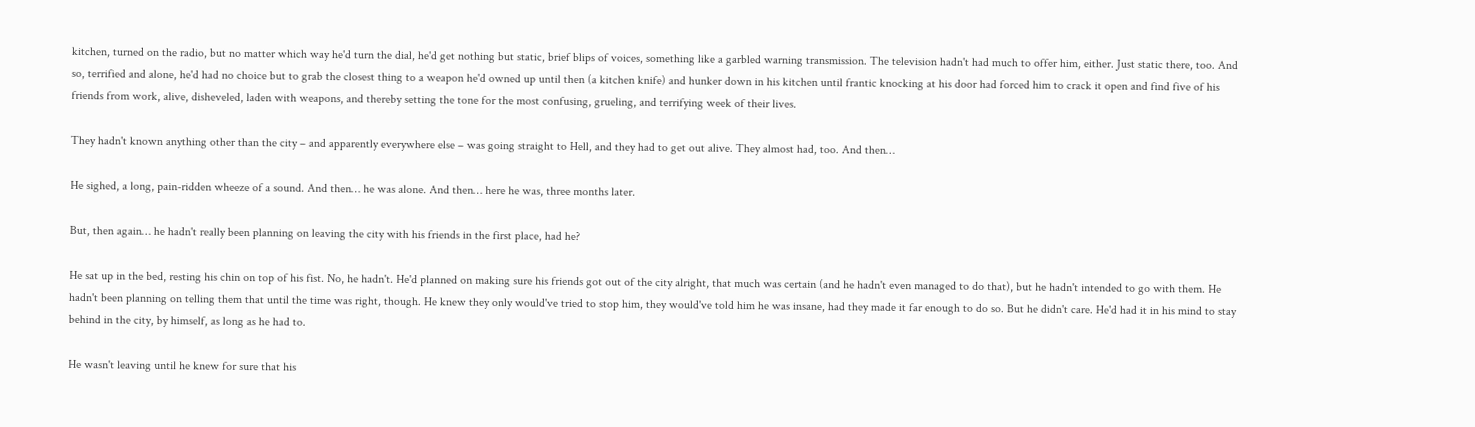kitchen, turned on the radio, but no matter which way he'd turn the dial, he'd get nothing but static, brief blips of voices, something like a garbled warning transmission. The television hadn't had much to offer him, either. Just static there, too. And so, terrified and alone, he'd had no choice but to grab the closest thing to a weapon he'd owned up until then (a kitchen knife) and hunker down in his kitchen until frantic knocking at his door had forced him to crack it open and find five of his friends from work, alive, disheveled, laden with weapons, and thereby setting the tone for the most confusing, grueling, and terrifying week of their lives.

They hadn't known anything other than the city – and apparently everywhere else – was going straight to Hell, and they had to get out alive. They almost had, too. And then…

He sighed, a long, pain-ridden wheeze of a sound. And then… he was alone. And then… here he was, three months later.

But, then again… he hadn't really been planning on leaving the city with his friends in the first place, had he?

He sat up in the bed, resting his chin on top of his fist. No, he hadn't. He'd planned on making sure his friends got out of the city alright, that much was certain (and he hadn't even managed to do that), but he hadn't intended to go with them. He hadn't been planning on telling them that until the time was right, though. He knew they only would've tried to stop him, they would've told him he was insane, had they made it far enough to do so. But he didn't care. He'd had it in his mind to stay behind in the city, by himself, as long as he had to.

He wasn't leaving until he knew for sure that his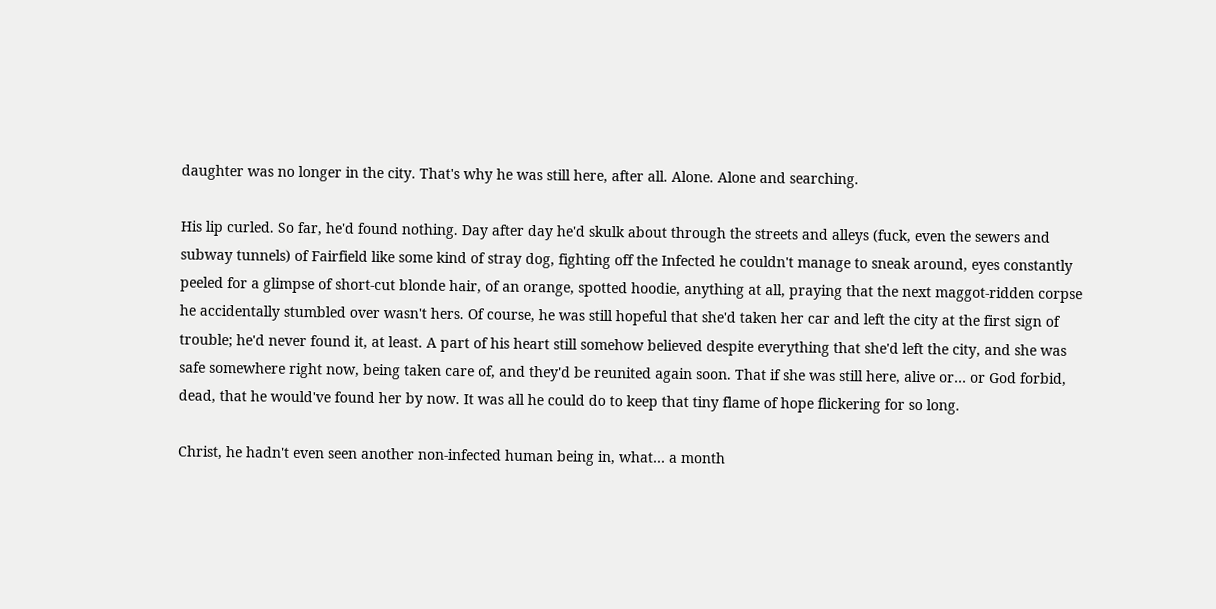daughter was no longer in the city. That's why he was still here, after all. Alone. Alone and searching.

His lip curled. So far, he'd found nothing. Day after day he'd skulk about through the streets and alleys (fuck, even the sewers and subway tunnels) of Fairfield like some kind of stray dog, fighting off the Infected he couldn't manage to sneak around, eyes constantly peeled for a glimpse of short-cut blonde hair, of an orange, spotted hoodie, anything at all, praying that the next maggot-ridden corpse he accidentally stumbled over wasn't hers. Of course, he was still hopeful that she'd taken her car and left the city at the first sign of trouble; he'd never found it, at least. A part of his heart still somehow believed despite everything that she'd left the city, and she was safe somewhere right now, being taken care of, and they'd be reunited again soon. That if she was still here, alive or… or God forbid, dead, that he would've found her by now. It was all he could do to keep that tiny flame of hope flickering for so long.

Christ, he hadn't even seen another non-infected human being in, what… a month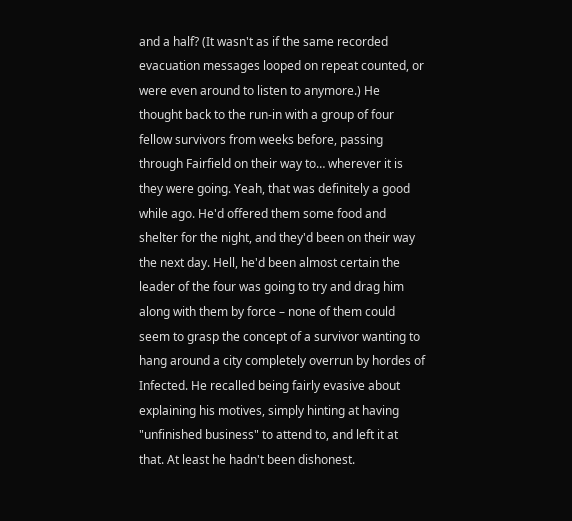and a half? (It wasn't as if the same recorded evacuation messages looped on repeat counted, or were even around to listen to anymore.) He thought back to the run-in with a group of four fellow survivors from weeks before, passing through Fairfield on their way to… wherever it is they were going. Yeah, that was definitely a good while ago. He'd offered them some food and shelter for the night, and they'd been on their way the next day. Hell, he'd been almost certain the leader of the four was going to try and drag him along with them by force – none of them could seem to grasp the concept of a survivor wanting to hang around a city completely overrun by hordes of Infected. He recalled being fairly evasive about explaining his motives, simply hinting at having "unfinished business" to attend to, and left it at that. At least he hadn't been dishonest.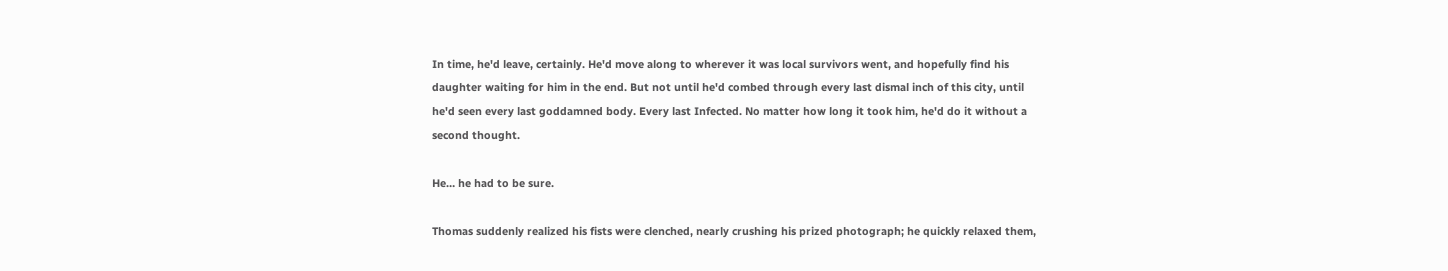In time, he'd leave, certainly. He'd move along to wherever it was local survivors went, and hopefully find his daughter waiting for him in the end. But not until he'd combed through every last dismal inch of this city, until he'd seen every last goddamned body. Every last Infected. No matter how long it took him, he'd do it without a second thought.

He… he had to be sure.

Thomas suddenly realized his fists were clenched, nearly crushing his prized photograph; he quickly relaxed them,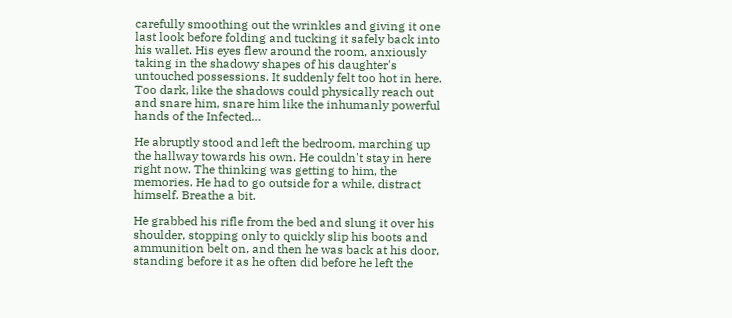carefully smoothing out the wrinkles and giving it one last look before folding and tucking it safely back into his wallet. His eyes flew around the room, anxiously taking in the shadowy shapes of his daughter's untouched possessions. It suddenly felt too hot in here. Too dark, like the shadows could physically reach out and snare him, snare him like the inhumanly powerful hands of the Infected…

He abruptly stood and left the bedroom, marching up the hallway towards his own. He couldn't stay in here right now. The thinking was getting to him, the memories. He had to go outside for a while, distract himself. Breathe a bit.

He grabbed his rifle from the bed and slung it over his shoulder, stopping only to quickly slip his boots and ammunition belt on, and then he was back at his door, standing before it as he often did before he left the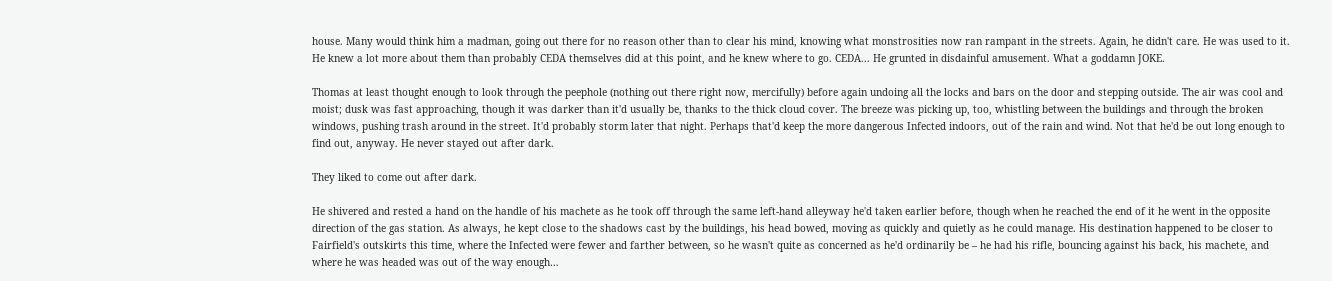house. Many would think him a madman, going out there for no reason other than to clear his mind, knowing what monstrosities now ran rampant in the streets. Again, he didn't care. He was used to it. He knew a lot more about them than probably CEDA themselves did at this point, and he knew where to go. CEDA... He grunted in disdainful amusement. What a goddamn JOKE.

Thomas at least thought enough to look through the peephole (nothing out there right now, mercifully) before again undoing all the locks and bars on the door and stepping outside. The air was cool and moist; dusk was fast approaching, though it was darker than it'd usually be, thanks to the thick cloud cover. The breeze was picking up, too, whistling between the buildings and through the broken windows, pushing trash around in the street. It'd probably storm later that night. Perhaps that'd keep the more dangerous Infected indoors, out of the rain and wind. Not that he'd be out long enough to find out, anyway. He never stayed out after dark.

They liked to come out after dark.

He shivered and rested a hand on the handle of his machete as he took off through the same left-hand alleyway he'd taken earlier before, though when he reached the end of it he went in the opposite direction of the gas station. As always, he kept close to the shadows cast by the buildings, his head bowed, moving as quickly and quietly as he could manage. His destination happened to be closer to Fairfield's outskirts this time, where the Infected were fewer and farther between, so he wasn't quite as concerned as he'd ordinarily be – he had his rifle, bouncing against his back, his machete, and where he was headed was out of the way enough…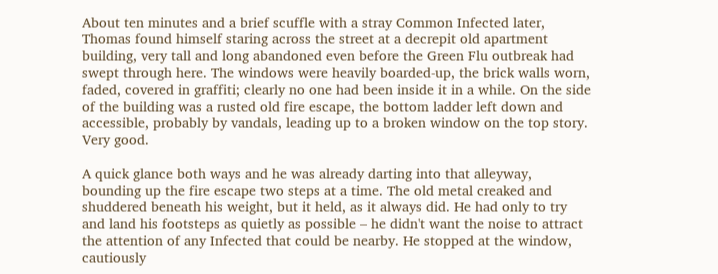About ten minutes and a brief scuffle with a stray Common Infected later, Thomas found himself staring across the street at a decrepit old apartment building, very tall and long abandoned even before the Green Flu outbreak had swept through here. The windows were heavily boarded-up, the brick walls worn, faded, covered in graffiti; clearly no one had been inside it in a while. On the side of the building was a rusted old fire escape, the bottom ladder left down and accessible, probably by vandals, leading up to a broken window on the top story. Very good.

A quick glance both ways and he was already darting into that alleyway, bounding up the fire escape two steps at a time. The old metal creaked and shuddered beneath his weight, but it held, as it always did. He had only to try and land his footsteps as quietly as possible – he didn't want the noise to attract the attention of any Infected that could be nearby. He stopped at the window, cautiously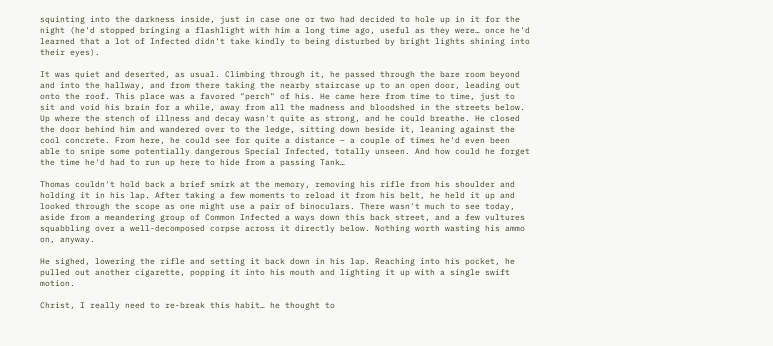squinting into the darkness inside, just in case one or two had decided to hole up in it for the night (he'd stopped bringing a flashlight with him a long time ago, useful as they were… once he'd learned that a lot of Infected didn't take kindly to being disturbed by bright lights shining into their eyes).

It was quiet and deserted, as usual. Climbing through it, he passed through the bare room beyond and into the hallway, and from there taking the nearby staircase up to an open door, leading out onto the roof. This place was a favored "perch" of his. He came here from time to time, just to sit and void his brain for a while, away from all the madness and bloodshed in the streets below. Up where the stench of illness and decay wasn't quite as strong, and he could breathe. He closed the door behind him and wandered over to the ledge, sitting down beside it, leaning against the cool concrete. From here, he could see for quite a distance – a couple of times he'd even been able to snipe some potentially dangerous Special Infected, totally unseen. And how could he forget the time he'd had to run up here to hide from a passing Tank…

Thomas couldn't hold back a brief smirk at the memory, removing his rifle from his shoulder and holding it in his lap. After taking a few moments to reload it from his belt, he held it up and looked through the scope as one might use a pair of binoculars. There wasn't much to see today, aside from a meandering group of Common Infected a ways down this back street, and a few vultures squabbling over a well-decomposed corpse across it directly below. Nothing worth wasting his ammo on, anyway.

He sighed, lowering the rifle and setting it back down in his lap. Reaching into his pocket, he pulled out another cigarette, popping it into his mouth and lighting it up with a single swift motion.

Christ, I really need to re-break this habit… he thought to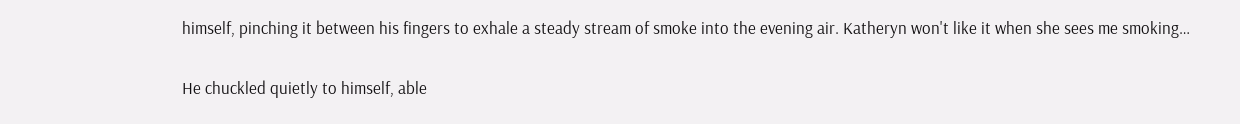himself, pinching it between his fingers to exhale a steady stream of smoke into the evening air. Katheryn won't like it when she sees me smoking…

He chuckled quietly to himself, able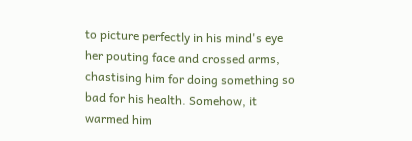to picture perfectly in his mind's eye her pouting face and crossed arms, chastising him for doing something so bad for his health. Somehow, it warmed him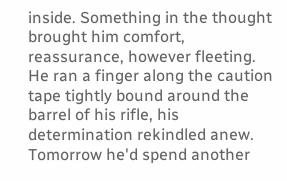inside. Something in the thought brought him comfort, reassurance, however fleeting. He ran a finger along the caution tape tightly bound around the barrel of his rifle, his determination rekindled anew. Tomorrow he'd spend another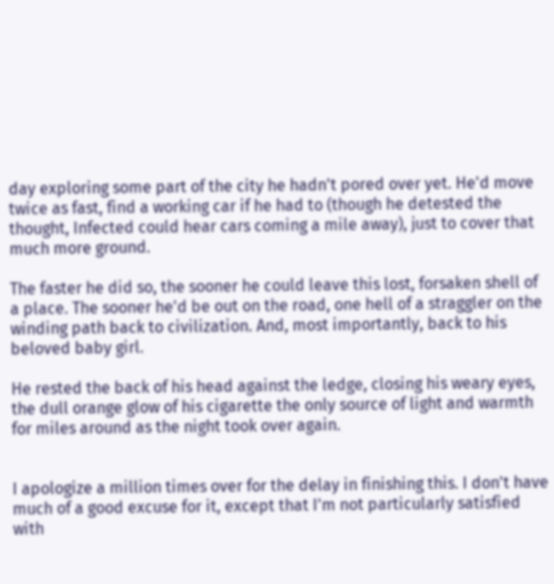day exploring some part of the city he hadn't pored over yet. He'd move twice as fast, find a working car if he had to (though he detested the thought, Infected could hear cars coming a mile away), just to cover that much more ground.

The faster he did so, the sooner he could leave this lost, forsaken shell of a place. The sooner he'd be out on the road, one hell of a straggler on the winding path back to civilization. And, most importantly, back to his beloved baby girl.

He rested the back of his head against the ledge, closing his weary eyes, the dull orange glow of his cigarette the only source of light and warmth for miles around as the night took over again.


I apologize a million times over for the delay in finishing this. I don't have much of a good excuse for it, except that I'm not particularly satisfied with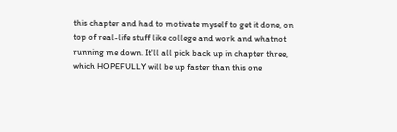this chapter and had to motivate myself to get it done, on top of real-life stuff like college and work and whatnot running me down. It'll all pick back up in chapter three, which HOPEFULLY will be up faster than this one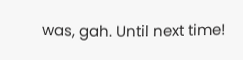was, gah. Until next time!